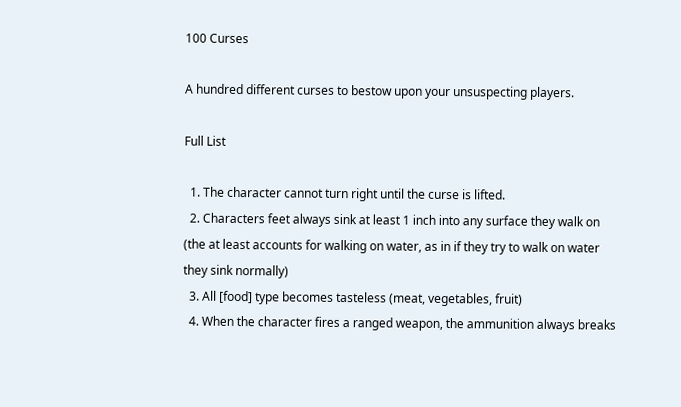100 Curses

A hundred different curses to bestow upon your unsuspecting players.

Full List

  1. The character cannot turn right until the curse is lifted.
  2. Characters feet always sink at least 1 inch into any surface they walk on (the at least accounts for walking on water, as in if they try to walk on water they sink normally)
  3. All [food] type becomes tasteless (meat, vegetables, fruit)
  4. When the character fires a ranged weapon, the ammunition always breaks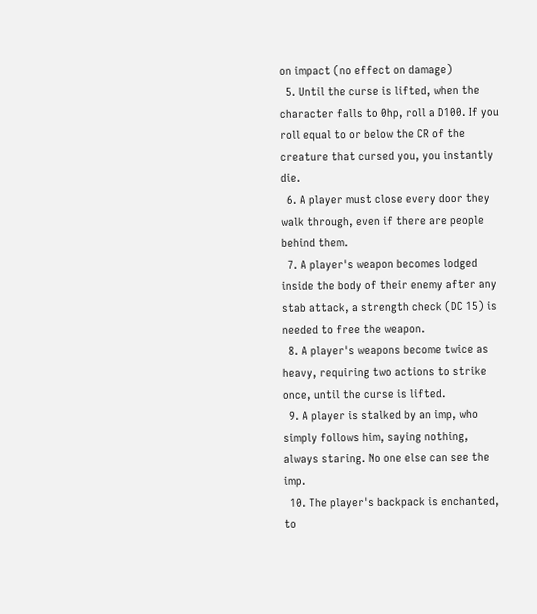on impact (no effect on damage)
  5. Until the curse is lifted, when the character falls to 0hp, roll a D100. If you roll equal to or below the CR of the creature that cursed you, you instantly die.
  6. A player must close every door they walk through, even if there are people behind them.
  7. A player's weapon becomes lodged inside the body of their enemy after any stab attack, a strength check (DC 15) is needed to free the weapon.
  8. A player's weapons become twice as heavy, requiring two actions to strike once, until the curse is lifted.
  9. A player is stalked by an imp, who simply follows him, saying nothing, always staring. No one else can see the imp.
  10. The player's backpack is enchanted, to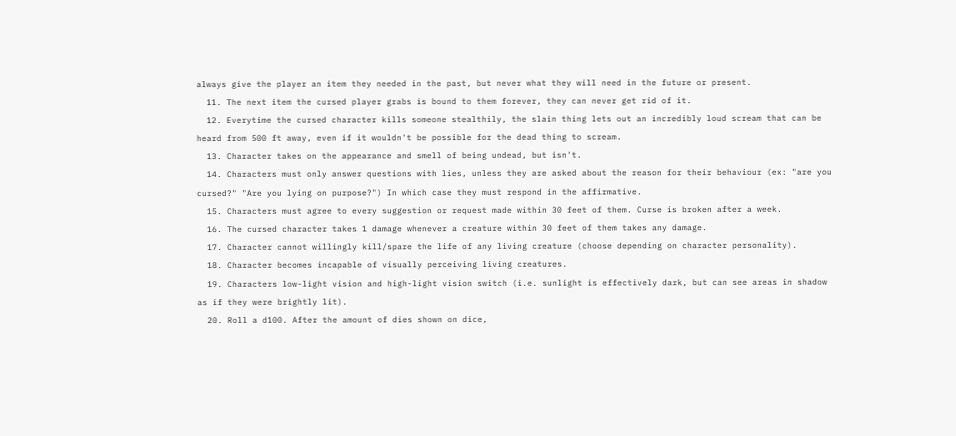always give the player an item they needed in the past, but never what they will need in the future or present.
  11. The next item the cursed player grabs is bound to them forever, they can never get rid of it.
  12. Everytime the cursed character kills someone stealthily, the slain thing lets out an incredibly loud scream that can be heard from 500 ft away, even if it wouldn't be possible for the dead thing to scream.
  13. Character takes on the appearance and smell of being undead, but isn't.
  14. Characters must only answer questions with lies, unless they are asked about the reason for their behaviour (ex: "are you cursed?" "Are you lying on purpose?") In which case they must respond in the affirmative.
  15. Characters must agree to every suggestion or request made within 30 feet of them. Curse is broken after a week.
  16. The cursed character takes 1 damage whenever a creature within 30 feet of them takes any damage.
  17. Character cannot willingly kill/spare the life of any living creature (choose depending on character personality).
  18. Character becomes incapable of visually perceiving living creatures.
  19. Characters low-light vision and high-light vision switch (i.e. sunlight is effectively dark, but can see areas in shadow as if they were brightly lit).
  20. Roll a d100. After the amount of dies shown on dice,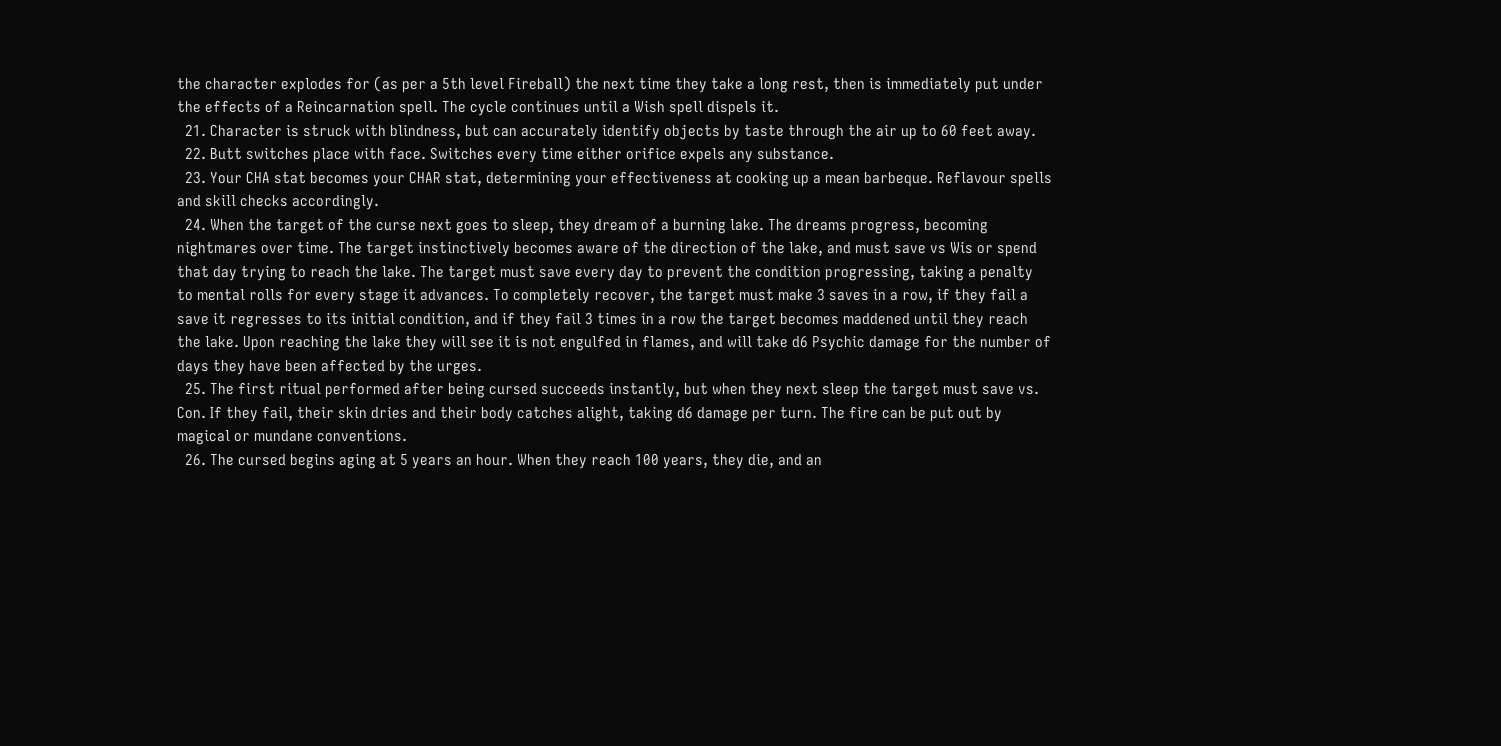the character explodes for (as per a 5th level Fireball) the next time they take a long rest, then is immediately put under the effects of a Reincarnation spell. The cycle continues until a Wish spell dispels it.
  21. Character is struck with blindness, but can accurately identify objects by taste through the air up to 60 feet away.
  22. Butt switches place with face. Switches every time either orifice expels any substance.
  23. Your CHA stat becomes your CHAR stat, determining your effectiveness at cooking up a mean barbeque. Reflavour spells and skill checks accordingly.
  24. When the target of the curse next goes to sleep, they dream of a burning lake. The dreams progress, becoming nightmares over time. The target instinctively becomes aware of the direction of the lake, and must save vs Wis or spend that day trying to reach the lake. The target must save every day to prevent the condition progressing, taking a penalty to mental rolls for every stage it advances. To completely recover, the target must make 3 saves in a row, if they fail a save it regresses to its initial condition, and if they fail 3 times in a row the target becomes maddened until they reach the lake. Upon reaching the lake they will see it is not engulfed in flames, and will take d6 Psychic damage for the number of days they have been affected by the urges.
  25. The first ritual performed after being cursed succeeds instantly, but when they next sleep the target must save vs. Con. If they fail, their skin dries and their body catches alight, taking d6 damage per turn. The fire can be put out by magical or mundane conventions.
  26. The cursed begins aging at 5 years an hour. When they reach 100 years, they die, and an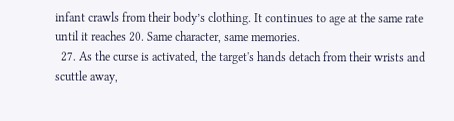infant crawls from their body’s clothing. It continues to age at the same rate until it reaches 20. Same character, same memories.
  27. As the curse is activated, the target's hands detach from their wrists and scuttle away,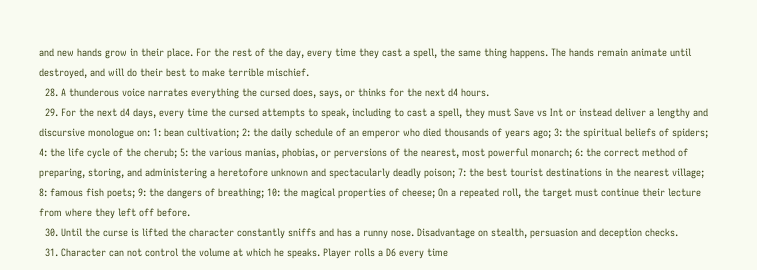and new hands grow in their place. For the rest of the day, every time they cast a spell, the same thing happens. The hands remain animate until destroyed, and will do their best to make terrible mischief.
  28. A thunderous voice narrates everything the cursed does, says, or thinks for the next d4 hours.
  29. For the next d4 days, every time the cursed attempts to speak, including to cast a spell, they must Save vs Int or instead deliver a lengthy and discursive monologue on: 1: bean cultivation; 2: the daily schedule of an emperor who died thousands of years ago; 3: the spiritual beliefs of spiders; 4: the life cycle of the cherub; 5: the various manias, phobias, or perversions of the nearest, most powerful monarch; 6: the correct method of preparing, storing, and administering a heretofore unknown and spectacularly deadly poison; 7: the best tourist destinations in the nearest village; 8: famous fish poets; 9: the dangers of breathing; 10: the magical properties of cheese; On a repeated roll, the target must continue their lecture from where they left off before.
  30. Until the curse is lifted the character constantly sniffs and has a runny nose. Disadvantage on stealth, persuasion and deception checks.
  31. Character can not control the volume at which he speaks. Player rolls a D6 every time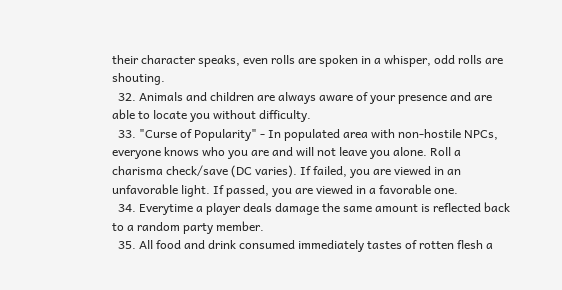their character speaks, even rolls are spoken in a whisper, odd rolls are shouting.
  32. Animals and children are always aware of your presence and are able to locate you without difficulty.
  33. "Curse of Popularity" - In populated area with non-hostile NPCs, everyone knows who you are and will not leave you alone. Roll a charisma check/save (DC varies). If failed, you are viewed in an unfavorable light. If passed, you are viewed in a favorable one.
  34. Everytime a player deals damage the same amount is reflected back to a random party member.
  35. All food and drink consumed immediately tastes of rotten flesh a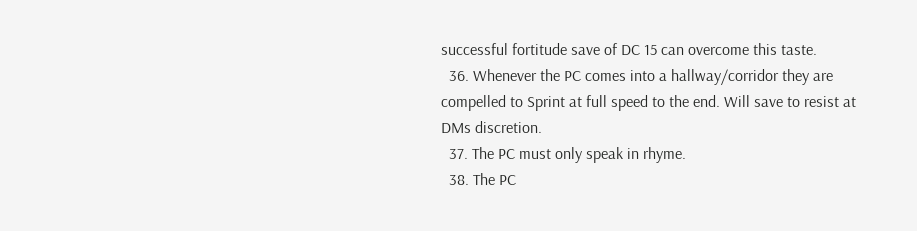successful fortitude save of DC 15 can overcome this taste.
  36. Whenever the PC comes into a hallway/corridor they are compelled to Sprint at full speed to the end. Will save to resist at DMs discretion.
  37. The PC must only speak in rhyme.
  38. The PC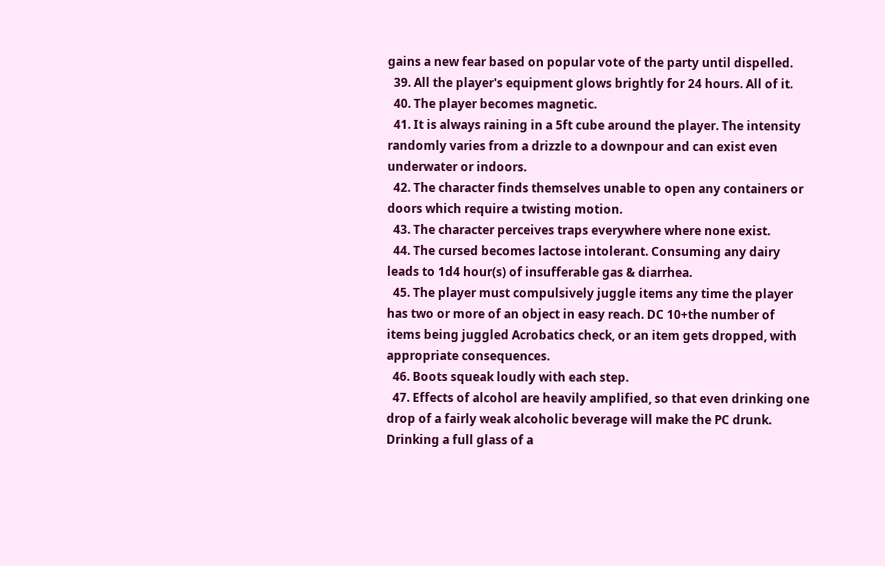gains a new fear based on popular vote of the party until dispelled.
  39. All the player's equipment glows brightly for 24 hours. All of it.
  40. The player becomes magnetic.
  41. It is always raining in a 5ft cube around the player. The intensity randomly varies from a drizzle to a downpour and can exist even underwater or indoors.
  42. The character finds themselves unable to open any containers or doors which require a twisting motion.
  43. The character perceives traps everywhere where none exist.
  44. The cursed becomes lactose intolerant. Consuming any dairy leads to 1d4 hour(s) of insufferable gas & diarrhea.
  45. The player must compulsively juggle items any time the player has two or more of an object in easy reach. DC 10+the number of items being juggled Acrobatics check, or an item gets dropped, with appropriate consequences.
  46. Boots squeak loudly with each step.
  47. Effects of alcohol are heavily amplified, so that even drinking one drop of a fairly weak alcoholic beverage will make the PC drunk. Drinking a full glass of a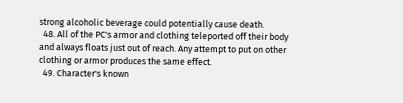strong alcoholic beverage could potentially cause death.
  48. All of the PC's armor and clothing teleported off their body and always floats just out of reach. Any attempt to put on other clothing or armor produces the same effect.
  49. Character's known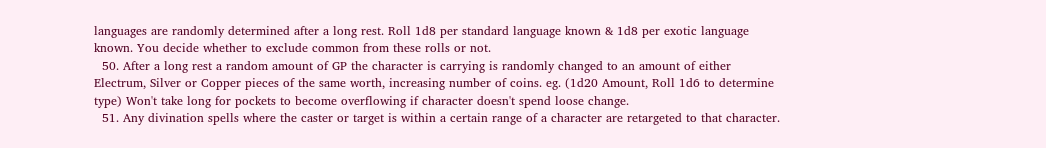languages are randomly determined after a long rest. Roll 1d8 per standard language known & 1d8 per exotic language known. You decide whether to exclude common from these rolls or not.
  50. After a long rest a random amount of GP the character is carrying is randomly changed to an amount of either Electrum, Silver or Copper pieces of the same worth, increasing number of coins. eg. (1d20 Amount, Roll 1d6 to determine type) Won't take long for pockets to become overflowing if character doesn't spend loose change.
  51. Any divination spells where the caster or target is within a certain range of a character are retargeted to that character.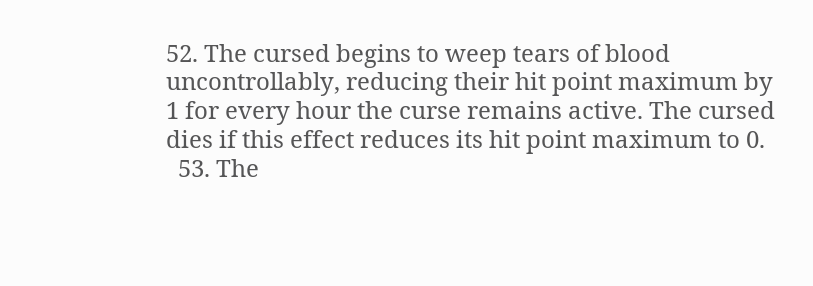52. The cursed begins to weep tears of blood uncontrollably, reducing their hit point maximum by 1 for every hour the curse remains active. The cursed dies if this effect reduces its hit point maximum to 0.
  53. The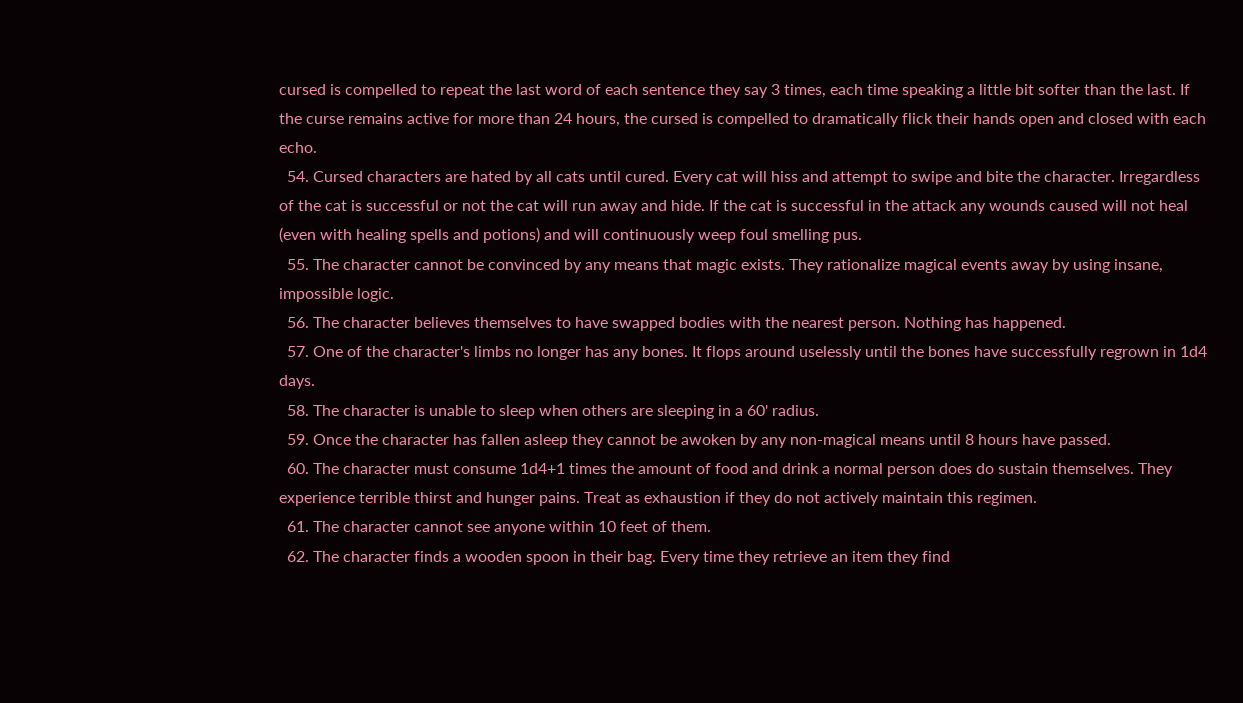cursed is compelled to repeat the last word of each sentence they say 3 times, each time speaking a little bit softer than the last. If the curse remains active for more than 24 hours, the cursed is compelled to dramatically flick their hands open and closed with each echo.
  54. Cursed characters are hated by all cats until cured. Every cat will hiss and attempt to swipe and bite the character. Irregardless of the cat is successful or not the cat will run away and hide. If the cat is successful in the attack any wounds caused will not heal (even with healing spells and potions) and will continuously weep foul smelling pus.
  55. The character cannot be convinced by any means that magic exists. They rationalize magical events away by using insane, impossible logic.
  56. The character believes themselves to have swapped bodies with the nearest person. Nothing has happened.
  57. One of the character's limbs no longer has any bones. It flops around uselessly until the bones have successfully regrown in 1d4 days.
  58. The character is unable to sleep when others are sleeping in a 60' radius.
  59. Once the character has fallen asleep they cannot be awoken by any non-magical means until 8 hours have passed.
  60. The character must consume 1d4+1 times the amount of food and drink a normal person does do sustain themselves. They experience terrible thirst and hunger pains. Treat as exhaustion if they do not actively maintain this regimen.
  61. The character cannot see anyone within 10 feet of them.
  62. The character finds a wooden spoon in their bag. Every time they retrieve an item they find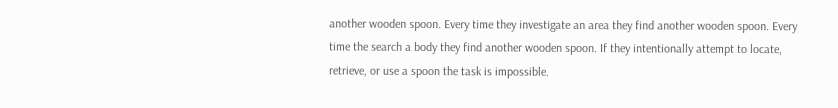another wooden spoon. Every time they investigate an area they find another wooden spoon. Every time the search a body they find another wooden spoon. If they intentionally attempt to locate, retrieve, or use a spoon the task is impossible.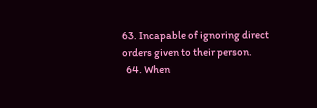63. Incapable of ignoring direct orders given to their person.
  64. When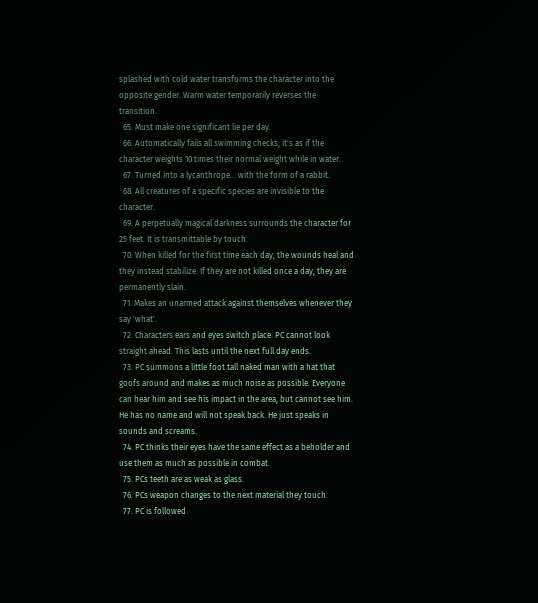splashed with cold water transforms the character into the opposite gender. Warm water temporarily reverses the transition.
  65. Must make one significant lie per day.
  66. Automatically fails all swimming checks; it's as if the character weights 10 times their normal weight while in water.
  67. Turned into a lycanthrope... with the form of a rabbit.
  68. All creatures of a specific species are invisible to the character.
  69. A perpetually magical darkness surrounds the character for 25 feet. It is transmittable by touch.
  70. When killed for the first time each day, the wounds heal and they instead stabilize. If they are not killed once a day, they are permanently slain.
  71. Makes an unarmed attack against themselves whenever they say 'what'.
  72. Characters ears and eyes switch place. PC cannot look straight ahead. This lasts until the next full day ends.
  73. PC summons a little foot tall naked man with a hat that goofs around and makes as much noise as possible. Everyone can hear him and see his impact in the area, but cannot see him. He has no name and will not speak back. He just speaks in sounds and screams.
  74. PC thinks their eyes have the same effect as a beholder and use them as much as possible in combat.
  75. PCs teeth are as weak as glass.
  76. PCs weapon changes to the next material they touch.
  77. PC is followed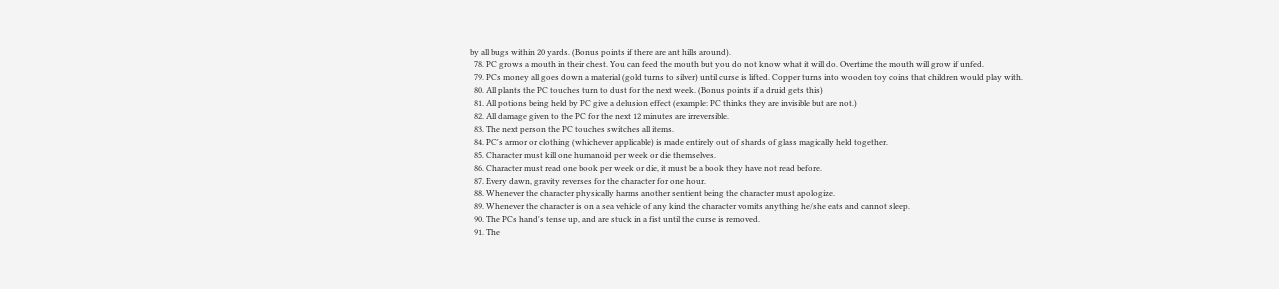by all bugs within 20 yards. (Bonus points if there are ant hills around).
  78. PC grows a mouth in their chest. You can feed the mouth but you do not know what it will do. Overtime the mouth will grow if unfed.
  79. PCs money all goes down a material (gold turns to silver) until curse is lifted. Copper turns into wooden toy coins that children would play with.
  80. All plants the PC touches turn to dust for the next week. (Bonus points if a druid gets this)
  81. All potions being held by PC give a delusion effect (example: PC thinks they are invisible but are not.)
  82. All damage given to the PC for the next 12 minutes are irreversible.
  83. The next person the PC touches switches all items.
  84. PC's armor or clothing (whichever applicable) is made entirely out of shards of glass magically held together.
  85. Character must kill one humanoid per week or die themselves.
  86. Character must read one book per week or die, it must be a book they have not read before.
  87. Every dawn, gravity reverses for the character for one hour.
  88. Whenever the character physically harms another sentient being the character must apologize.
  89. Whenever the character is on a sea vehicle of any kind the character vomits anything he/she eats and cannot sleep.
  90. The PCs hand's tense up, and are stuck in a fist until the curse is removed.
  91. The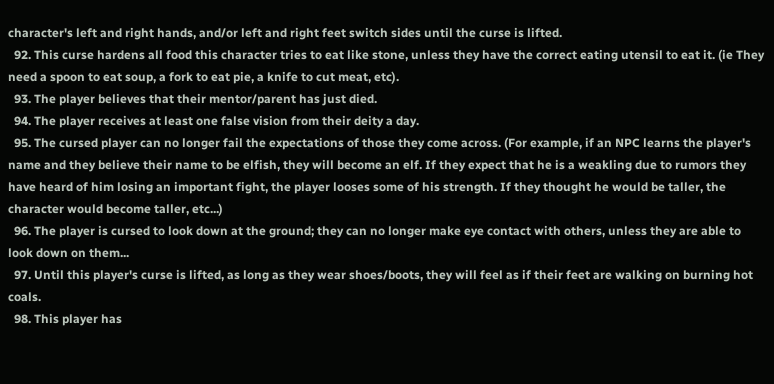character's left and right hands, and/or left and right feet switch sides until the curse is lifted.
  92. This curse hardens all food this character tries to eat like stone, unless they have the correct eating utensil to eat it. (ie They need a spoon to eat soup, a fork to eat pie, a knife to cut meat, etc).
  93. The player believes that their mentor/parent has just died.
  94. The player receives at least one false vision from their deity a day.
  95. The cursed player can no longer fail the expectations of those they come across. (For example, if an NPC learns the player's name and they believe their name to be elfish, they will become an elf. If they expect that he is a weakling due to rumors they have heard of him losing an important fight, the player looses some of his strength. If they thought he would be taller, the character would become taller, etc...)
  96. The player is cursed to look down at the ground; they can no longer make eye contact with others, unless they are able to look down on them...
  97. Until this player's curse is lifted, as long as they wear shoes/boots, they will feel as if their feet are walking on burning hot coals.
  98. This player has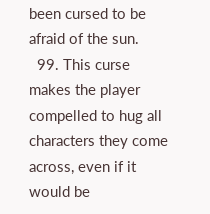been cursed to be afraid of the sun.
  99. This curse makes the player compelled to hug all characters they come across, even if it would be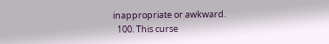inappropriate or awkward.
  100. This curse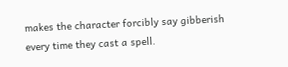makes the character forcibly say gibberish every time they cast a spell.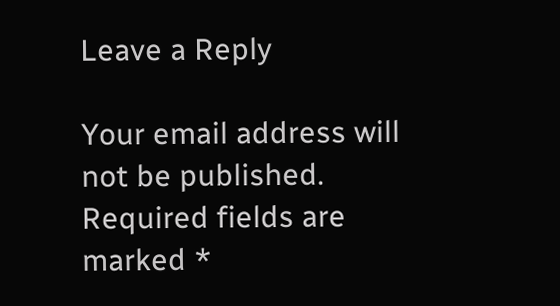Leave a Reply

Your email address will not be published. Required fields are marked *